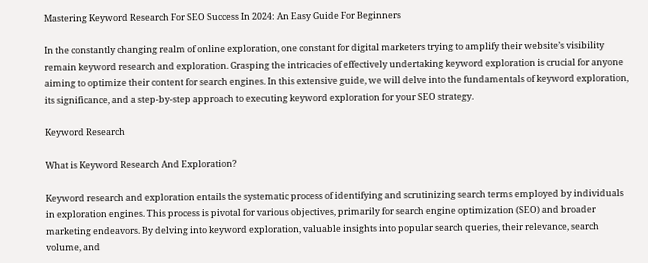Mastering Keyword Research For SEO Success In 2024: An Easy Guide For Beginners

In the constantly changing realm of online exploration, one constant for digital marketers trying to amplify their website’s visibility remain keyword research and exploration. Grasping the intricacies of effectively undertaking keyword exploration is crucial for anyone aiming to optimize their content for search engines. In this extensive guide, we will delve into the fundamentals of keyword exploration, its significance, and a step-by-step approach to executing keyword exploration for your SEO strategy.

Keyword Research

What is Keyword Research And Exploration?

Keyword research and exploration entails the systematic process of identifying and scrutinizing search terms employed by individuals in exploration engines. This process is pivotal for various objectives, primarily for search engine optimization (SEO) and broader marketing endeavors. By delving into keyword exploration, valuable insights into popular search queries, their relevance, search volume, and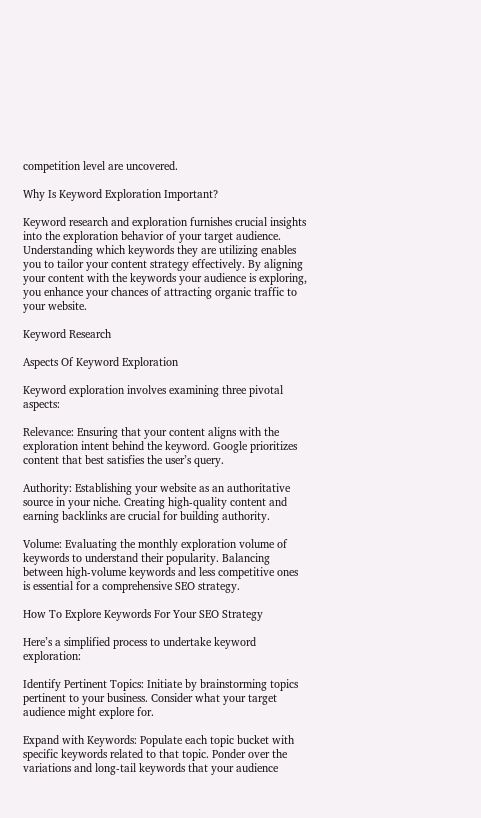competition level are uncovered.

Why Is Keyword Exploration Important?

Keyword research and exploration furnishes crucial insights into the exploration behavior of your target audience. Understanding which keywords they are utilizing enables you to tailor your content strategy effectively. By aligning your content with the keywords your audience is exploring, you enhance your chances of attracting organic traffic to your website.

Keyword Research

Aspects Of Keyword Exploration

Keyword exploration involves examining three pivotal aspects:

Relevance: Ensuring that your content aligns with the exploration intent behind the keyword. Google prioritizes content that best satisfies the user’s query.

Authority: Establishing your website as an authoritative source in your niche. Creating high-quality content and earning backlinks are crucial for building authority.

Volume: Evaluating the monthly exploration volume of keywords to understand their popularity. Balancing between high-volume keywords and less competitive ones is essential for a comprehensive SEO strategy.

How To Explore Keywords For Your SEO Strategy

Here’s a simplified process to undertake keyword exploration:

Identify Pertinent Topics: Initiate by brainstorming topics pertinent to your business. Consider what your target audience might explore for.

Expand with Keywords: Populate each topic bucket with specific keywords related to that topic. Ponder over the variations and long-tail keywords that your audience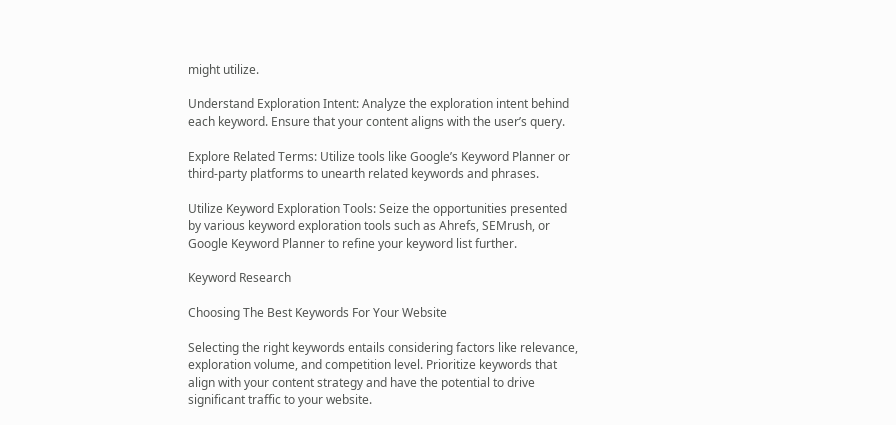might utilize.

Understand Exploration Intent: Analyze the exploration intent behind each keyword. Ensure that your content aligns with the user’s query.

Explore Related Terms: Utilize tools like Google’s Keyword Planner or third-party platforms to unearth related keywords and phrases.

Utilize Keyword Exploration Tools: Seize the opportunities presented by various keyword exploration tools such as Ahrefs, SEMrush, or Google Keyword Planner to refine your keyword list further.

Keyword Research

Choosing The Best Keywords For Your Website

Selecting the right keywords entails considering factors like relevance, exploration volume, and competition level. Prioritize keywords that align with your content strategy and have the potential to drive significant traffic to your website.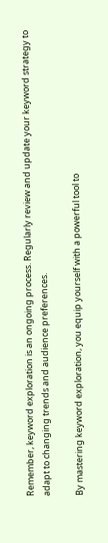Remember, keyword exploration is an ongoing process. Regularly review and update your keyword strategy to adapt to changing trends and audience preferences.

By mastering keyword exploration, you equip yourself with a powerful tool to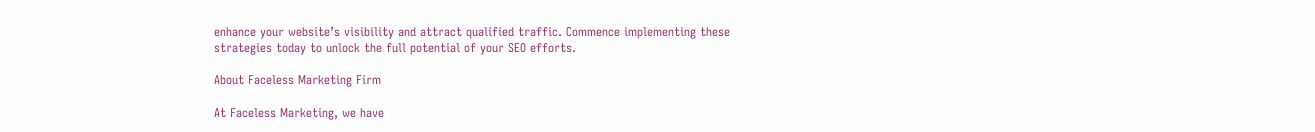enhance your website’s visibility and attract qualified traffic. Commence implementing these strategies today to unlock the full potential of your SEO efforts.

About Faceless Marketing Firm

At Faceless Marketing, we have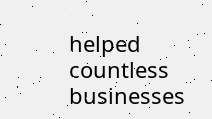helped countless businesses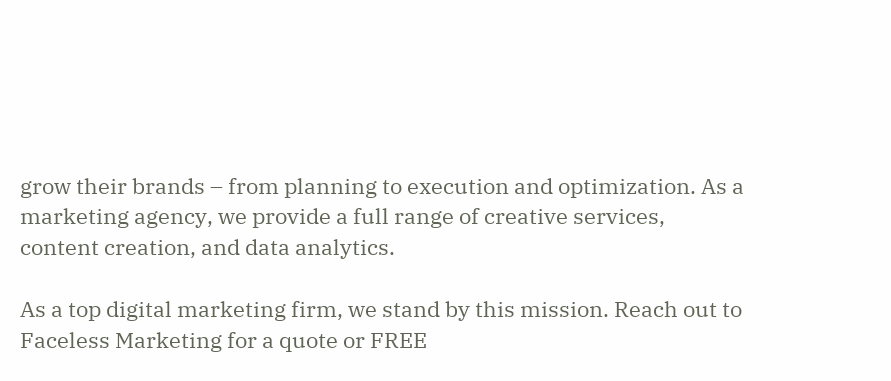grow their brands – from planning to execution and optimization. As a marketing agency, we provide a full range of creative services, content creation, and data analytics.

As a top digital marketing firm, we stand by this mission. Reach out to Faceless Marketing for a quote or FREE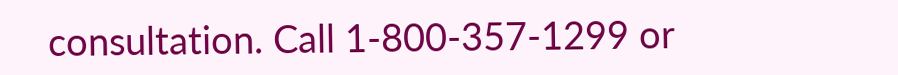consultation. Call 1-800-357-1299 or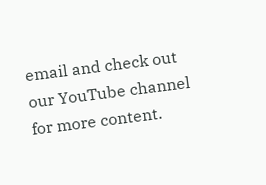email and check out our YouTube channel for more content.